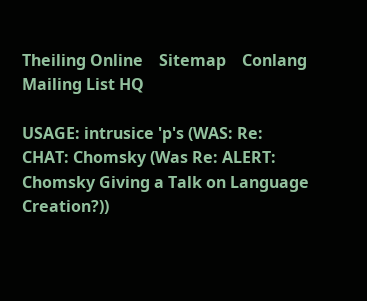Theiling Online    Sitemap    Conlang Mailing List HQ

USAGE: intrusice 'p's (WAS: Re: CHAT: Chomsky (Was Re: ALERT: Chomsky Giving a Talk on Language Creation?))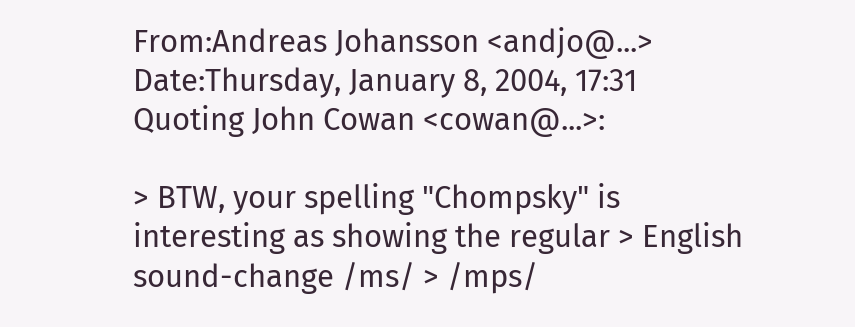From:Andreas Johansson <andjo@...>
Date:Thursday, January 8, 2004, 17:31
Quoting John Cowan <cowan@...>:

> BTW, your spelling "Chompsky" is interesting as showing the regular > English sound-change /ms/ > /mps/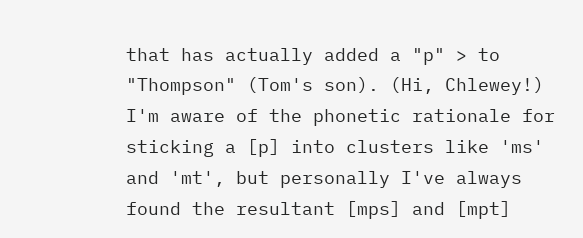that has actually added a "p" > to "Thompson" (Tom's son). (Hi, Chlewey!)
I'm aware of the phonetic rationale for sticking a [p] into clusters like 'ms' and 'mt', but personally I've always found the resultant [mps] and [mpt]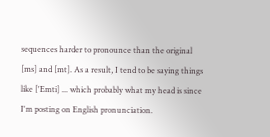sequences harder to pronounce than the original [ms] and [mt]. As a result, I tend to be saying things like ['Emti] ... which probably what my head is since I'm posting on English pronunciation.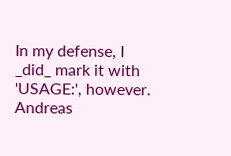In my defense, I _did_ mark it with 'USAGE:', however. Andreas